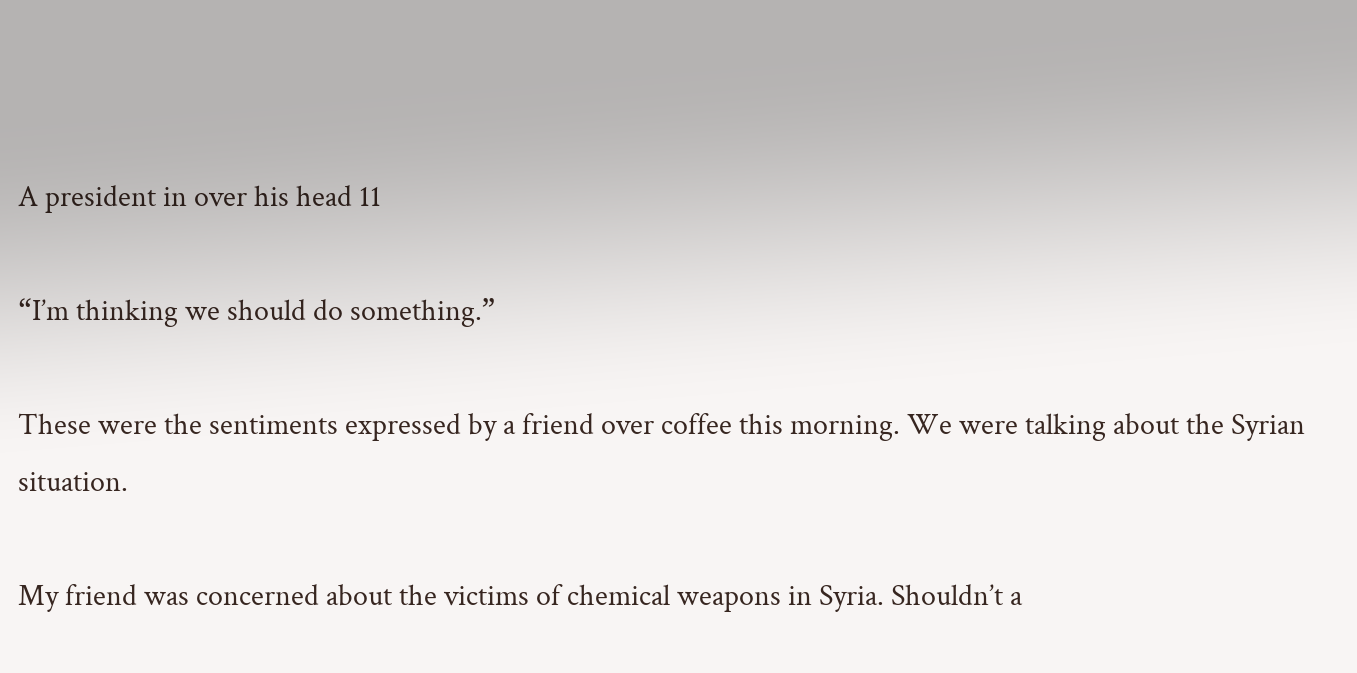A president in over his head 11

“I’m thinking we should do something.”

These were the sentiments expressed by a friend over coffee this morning. We were talking about the Syrian situation.

My friend was concerned about the victims of chemical weapons in Syria. Shouldn’t a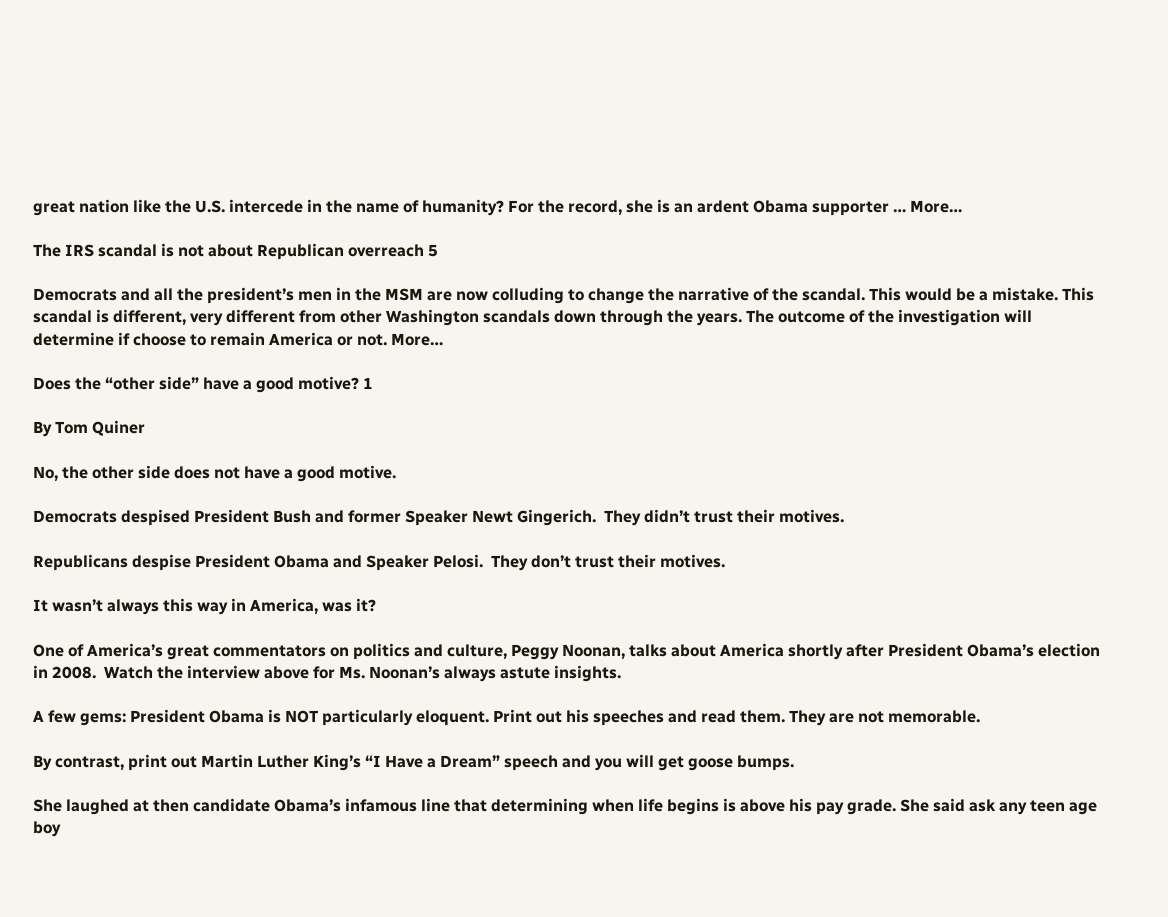great nation like the U.S. intercede in the name of humanity? For the record, she is an ardent Obama supporter … More…

The IRS scandal is not about Republican overreach 5

Democrats and all the president’s men in the MSM are now colluding to change the narrative of the scandal. This would be a mistake. This scandal is different, very different from other Washington scandals down through the years. The outcome of the investigation will determine if choose to remain America or not. More…

Does the “other side” have a good motive? 1

By Tom Quiner

No, the other side does not have a good motive.

Democrats despised President Bush and former Speaker Newt Gingerich.  They didn’t trust their motives.

Republicans despise President Obama and Speaker Pelosi.  They don’t trust their motives.

It wasn’t always this way in America, was it?

One of America’s great commentators on politics and culture, Peggy Noonan, talks about America shortly after President Obama’s election in 2008.  Watch the interview above for Ms. Noonan’s always astute insights.

A few gems: President Obama is NOT particularly eloquent. Print out his speeches and read them. They are not memorable.

By contrast, print out Martin Luther King’s “I Have a Dream” speech and you will get goose bumps.

She laughed at then candidate Obama’s infamous line that determining when life begins is above his pay grade. She said ask any teen age boy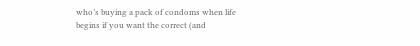who’s buying a pack of condoms when life begins if you want the correct (and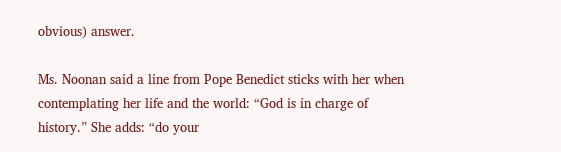obvious) answer.

Ms. Noonan said a line from Pope Benedict sticks with her when contemplating her life and the world: “God is in charge of history.” She adds: “do your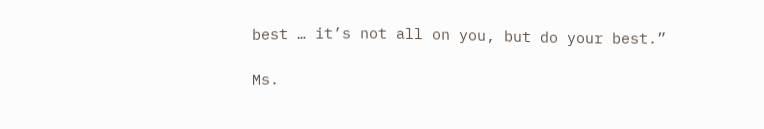best … it’s not all on you, but do your best.”

Ms.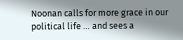Noonan calls for more grace in our political life … and sees a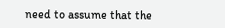need to assume that the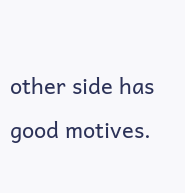other side has good motives.